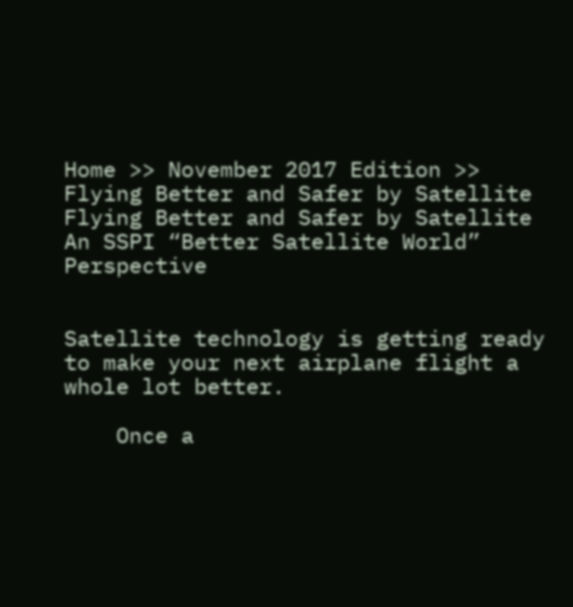Home >> November 2017 Edition >> Flying Better and Safer by Satellite
Flying Better and Safer by Satellite
An SSPI “Better Satellite World” Perspective


Satellite technology is getting ready to make your next airplane flight a whole lot better.

    Once a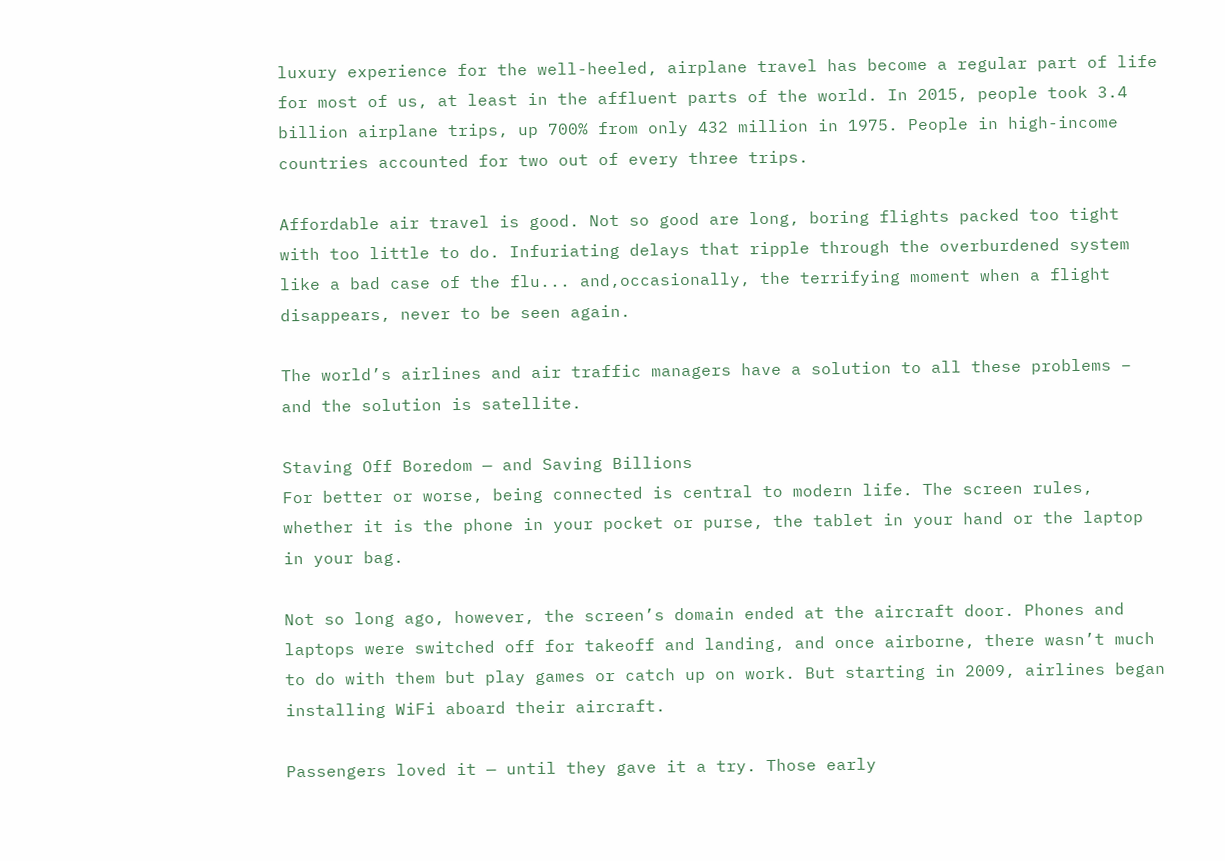luxury experience for the well-heeled, airplane travel has become a regular part of life for most of us, at least in the affluent parts of the world. In 2015, people took 3.4 billion airplane trips, up 700% from only 432 million in 1975. People in high-income countries accounted for two out of every three trips.

Affordable air travel is good. Not so good are long, boring flights packed too tight with too little to do. Infuriating delays that ripple through the overburdened system like a bad case of the flu... and,occasionally, the terrifying moment when a flight disappears, never to be seen again.

The world’s airlines and air traffic managers have a solution to all these problems – and the solution is satellite.

Staving Off Boredom — and Saving Billions
For better or worse, being connected is central to modern life. The screen rules, whether it is the phone in your pocket or purse, the tablet in your hand or the laptop in your bag.

Not so long ago, however, the screen’s domain ended at the aircraft door. Phones and laptops were switched off for takeoff and landing, and once airborne, there wasn’t much to do with them but play games or catch up on work. But starting in 2009, airlines began installing WiFi aboard their aircraft.

Passengers loved it — until they gave it a try. Those early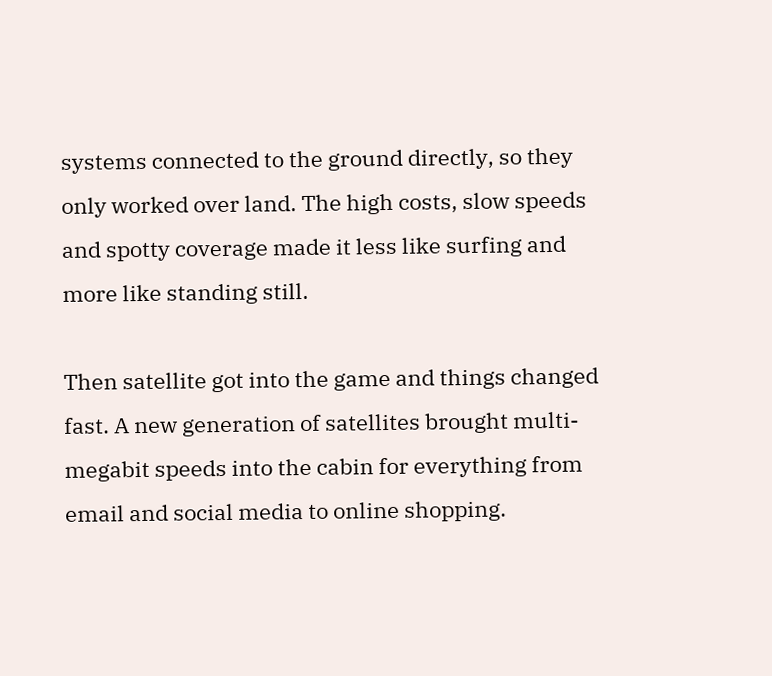systems connected to the ground directly, so they only worked over land. The high costs, slow speeds and spotty coverage made it less like surfing and more like standing still.

Then satellite got into the game and things changed fast. A new generation of satellites brought multi-megabit speeds into the cabin for everything from email and social media to online shopping.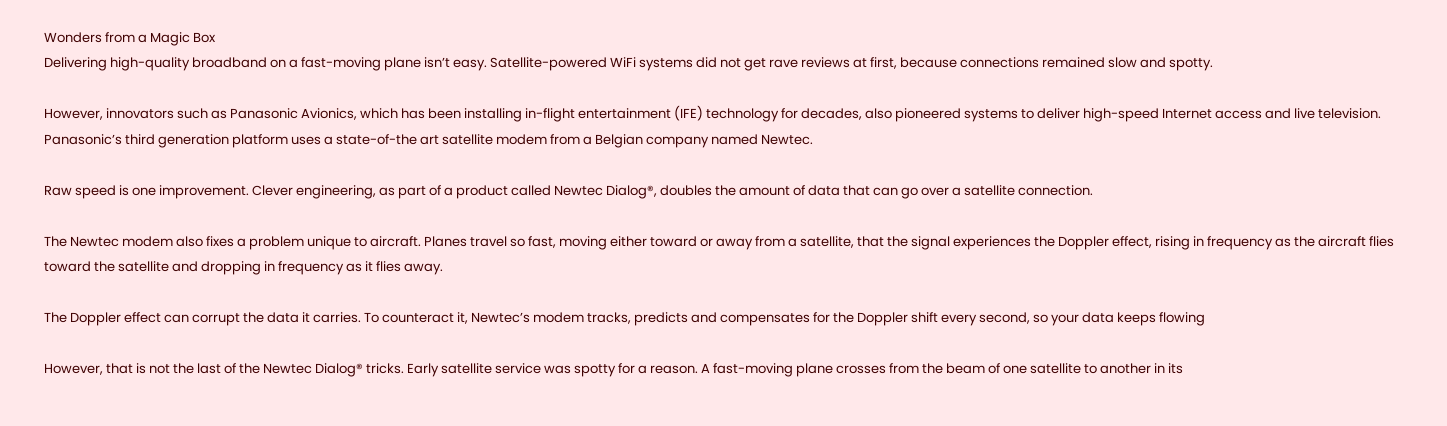Wonders from a Magic Box
Delivering high-quality broadband on a fast-moving plane isn’t easy. Satellite-powered WiFi systems did not get rave reviews at first, because connections remained slow and spotty.

However, innovators such as Panasonic Avionics, which has been installing in-flight entertainment (IFE) technology for decades, also pioneered systems to deliver high-speed Internet access and live television. Panasonic’s third generation platform uses a state-of-the art satellite modem from a Belgian company named Newtec.

Raw speed is one improvement. Clever engineering, as part of a product called Newtec Dialog®, doubles the amount of data that can go over a satellite connection.

The Newtec modem also fixes a problem unique to aircraft. Planes travel so fast, moving either toward or away from a satellite, that the signal experiences the Doppler effect, rising in frequency as the aircraft flies toward the satellite and dropping in frequency as it flies away.

The Doppler effect can corrupt the data it carries. To counteract it, Newtec’s modem tracks, predicts and compensates for the Doppler shift every second, so your data keeps flowing

However, that is not the last of the Newtec Dialog® tricks. Early satellite service was spotty for a reason. A fast-moving plane crosses from the beam of one satellite to another in its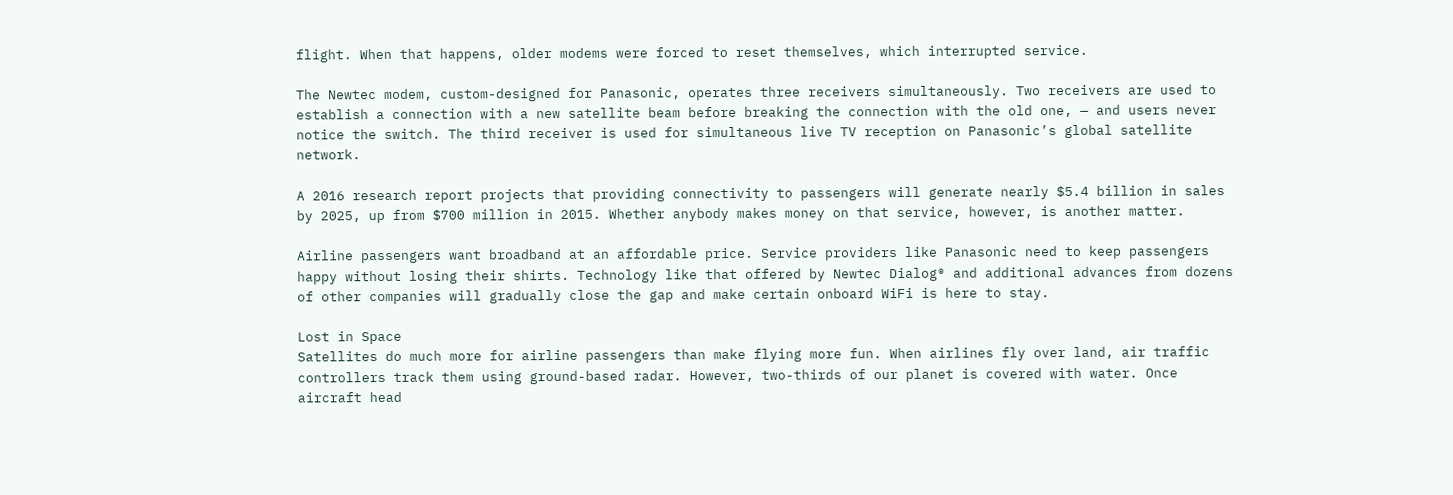flight. When that happens, older modems were forced to reset themselves, which interrupted service.

The Newtec modem, custom-designed for Panasonic, operates three receivers simultaneously. Two receivers are used to establish a connection with a new satellite beam before breaking the connection with the old one, — and users never notice the switch. The third receiver is used for simultaneous live TV reception on Panasonic’s global satellite network.

A 2016 research report projects that providing connectivity to passengers will generate nearly $5.4 billion in sales by 2025, up from $700 million in 2015. Whether anybody makes money on that service, however, is another matter.

Airline passengers want broadband at an affordable price. Service providers like Panasonic need to keep passengers happy without losing their shirts. Technology like that offered by Newtec Dialog® and additional advances from dozens of other companies will gradually close the gap and make certain onboard WiFi is here to stay.

Lost in Space
Satellites do much more for airline passengers than make flying more fun. When airlines fly over land, air traffic controllers track them using ground-based radar. However, two-thirds of our planet is covered with water. Once aircraft head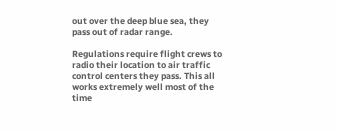out over the deep blue sea, they pass out of radar range.

Regulations require flight crews to radio their location to air traffic control centers they pass. This all works extremely well most of the time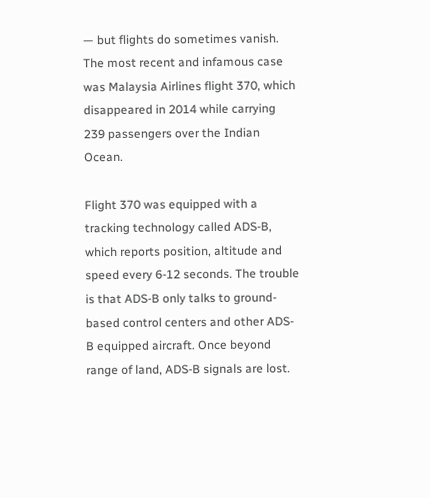— but flights do sometimes vanish. The most recent and infamous case was Malaysia Airlines flight 370, which disappeared in 2014 while carrying 239 passengers over the Indian Ocean.

Flight 370 was equipped with a tracking technology called ADS-B, which reports position, altitude and speed every 6-12 seconds. The trouble is that ADS-B only talks to ground-based control centers and other ADS-B equipped aircraft. Once beyond range of land, ADS-B signals are lost.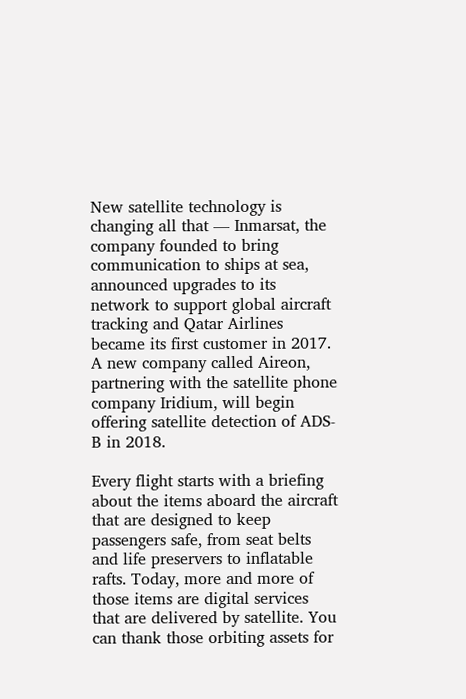New satellite technology is changing all that — Inmarsat, the company founded to bring communication to ships at sea, announced upgrades to its network to support global aircraft tracking and Qatar Airlines became its first customer in 2017. A new company called Aireon, partnering with the satellite phone company Iridium, will begin offering satellite detection of ADS-B in 2018.

Every flight starts with a briefing about the items aboard the aircraft that are designed to keep passengers safe, from seat belts and life preservers to inflatable rafts. Today, more and more of those items are digital services that are delivered by satellite. You can thank those orbiting assets for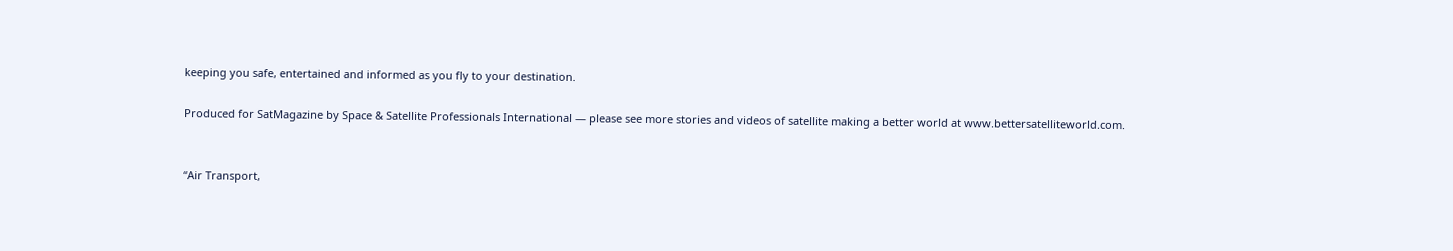keeping you safe, entertained and informed as you fly to your destination.

Produced for SatMagazine by Space & Satellite Professionals International — please see more stories and videos of satellite making a better world at www.bettersatelliteworld.com.


“Air Transport,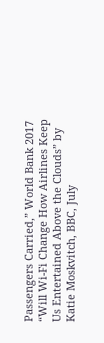Passengers Carried,” World Bank 2017
“Will Wi-Fi Change How Airlines Keep Us Entertained Above the Clouds” by Katie Moskvitch, BBC, July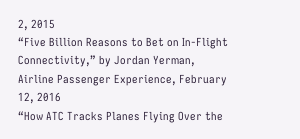2, 2015
“Five Billion Reasons to Bet on In-Flight Connectivity,” by Jordan Yerman, Airline Passenger Experience, February 12, 2016
“How ATC Tracks Planes Flying Over the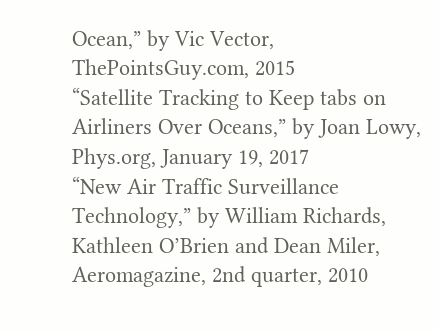Ocean,” by Vic Vector, ThePointsGuy.com, 2015
“Satellite Tracking to Keep tabs on Airliners Over Oceans,” by Joan Lowy, Phys.org, January 19, 2017
“New Air Traffic Surveillance Technology,” by William Richards, Kathleen O’Brien and Dean Miler, Aeromagazine, 2nd quarter, 2010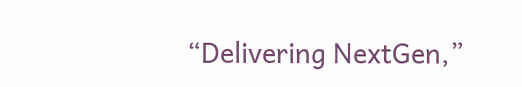“Delivering NextGen,”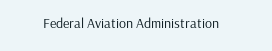Federal Aviation Administration